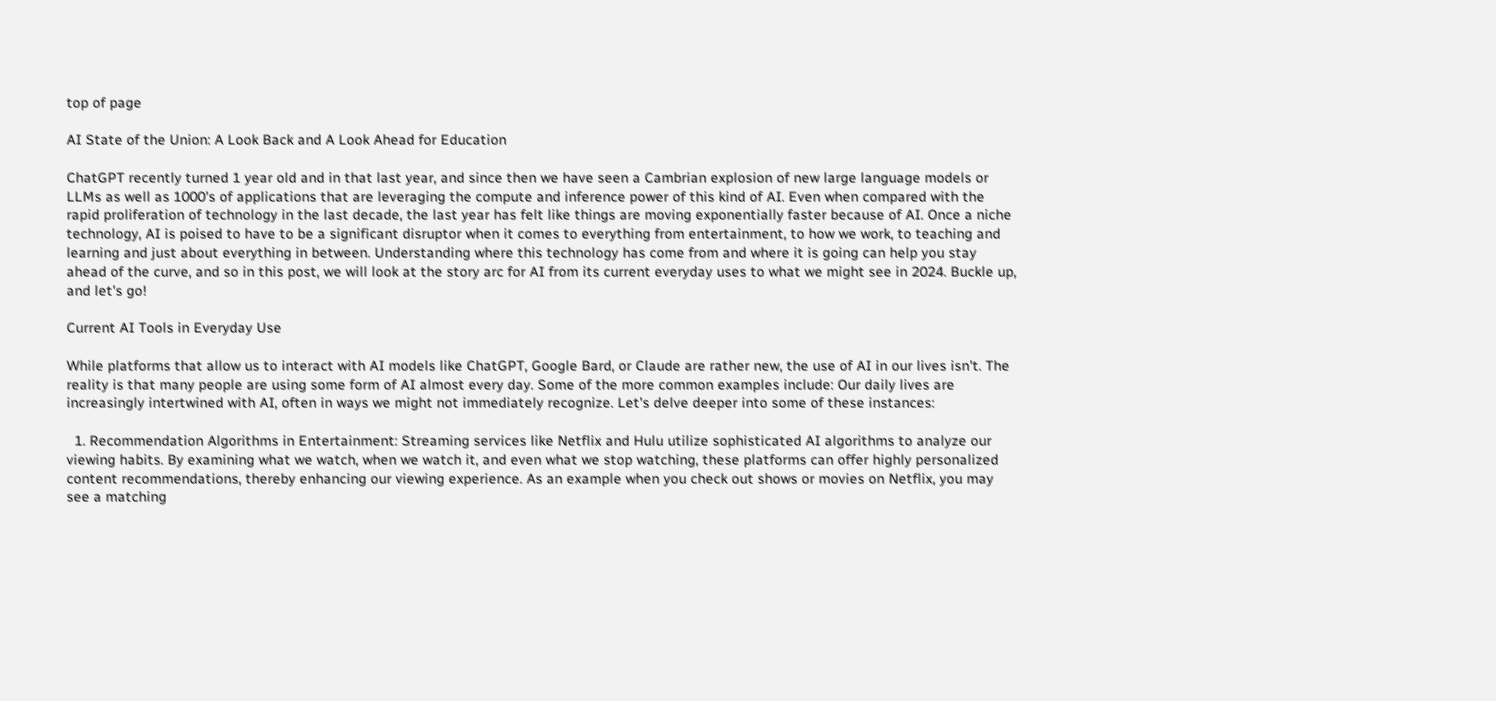top of page

AI State of the Union: A Look Back and A Look Ahead for Education

ChatGPT recently turned 1 year old and in that last year, and since then we have seen a Cambrian explosion of new large language models or LLMs as well as 1000's of applications that are leveraging the compute and inference power of this kind of AI. Even when compared with the rapid proliferation of technology in the last decade, the last year has felt like things are moving exponentially faster because of AI. Once a niche technology, AI is poised to have to be a significant disruptor when it comes to everything from entertainment, to how we work, to teaching and learning and just about everything in between. Understanding where this technology has come from and where it is going can help you stay ahead of the curve, and so in this post, we will look at the story arc for AI from its current everyday uses to what we might see in 2024. Buckle up, and let's go!

Current AI Tools in Everyday Use

While platforms that allow us to interact with AI models like ChatGPT, Google Bard, or Claude are rather new, the use of AI in our lives isn't. The reality is that many people are using some form of AI almost every day. Some of the more common examples include: Our daily lives are increasingly intertwined with AI, often in ways we might not immediately recognize. Let's delve deeper into some of these instances:

  1. Recommendation Algorithms in Entertainment: Streaming services like Netflix and Hulu utilize sophisticated AI algorithms to analyze our viewing habits. By examining what we watch, when we watch it, and even what we stop watching, these platforms can offer highly personalized content recommendations, thereby enhancing our viewing experience. As an example when you check out shows or movies on Netflix, you may see a matching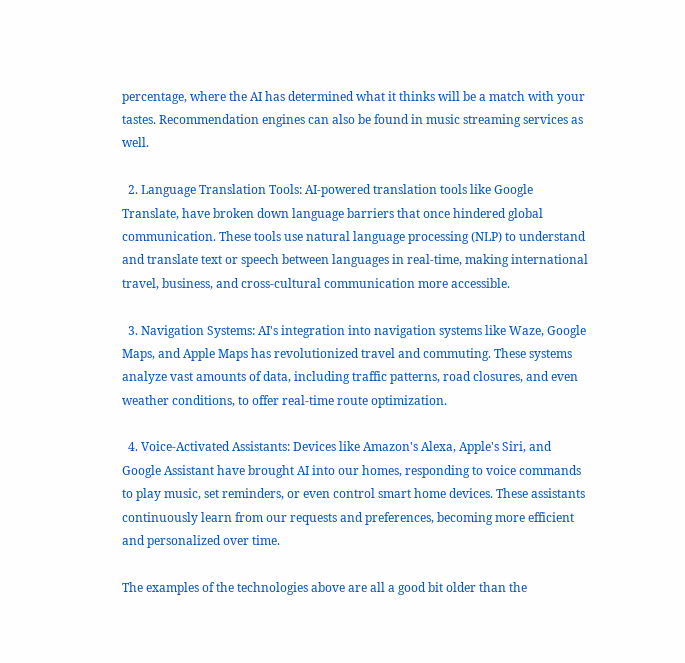percentage, where the AI has determined what it thinks will be a match with your tastes. Recommendation engines can also be found in music streaming services as well.

  2. Language Translation Tools: AI-powered translation tools like Google Translate, have broken down language barriers that once hindered global communication. These tools use natural language processing (NLP) to understand and translate text or speech between languages in real-time, making international travel, business, and cross-cultural communication more accessible.

  3. Navigation Systems: AI's integration into navigation systems like Waze, Google Maps, and Apple Maps has revolutionized travel and commuting. These systems analyze vast amounts of data, including traffic patterns, road closures, and even weather conditions, to offer real-time route optimization.

  4. Voice-Activated Assistants: Devices like Amazon's Alexa, Apple's Siri, and Google Assistant have brought AI into our homes, responding to voice commands to play music, set reminders, or even control smart home devices. These assistants continuously learn from our requests and preferences, becoming more efficient and personalized over time.

The examples of the technologies above are all a good bit older than the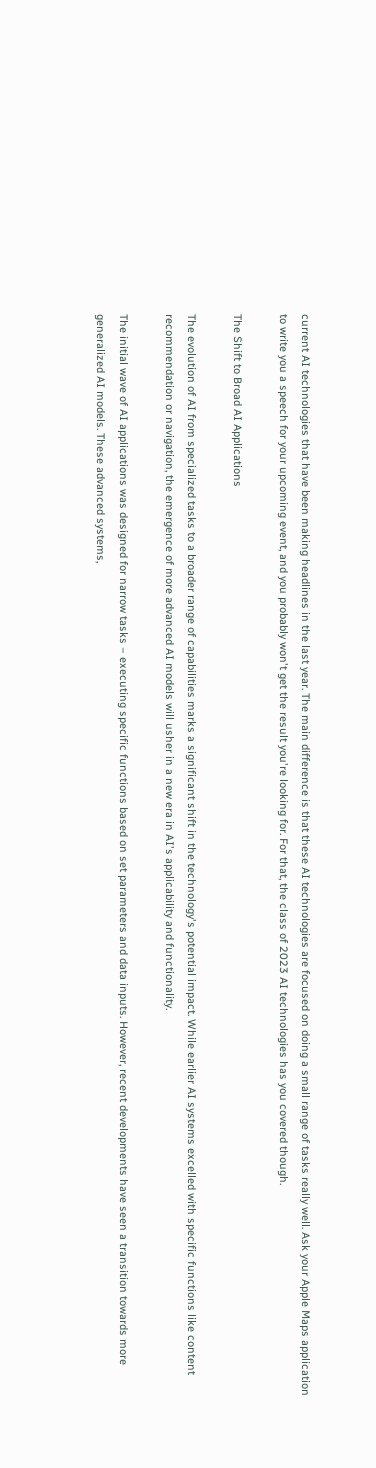current AI technologies that have been making headlines in the last year. The main difference is that these AI technologies are focused on doing a small range of tasks really well. Ask your Apple Maps application to write you a speech for your upcoming event, and you probably won't get the result you're looking for. For that, the class of 2023 AI technologies has you covered though.

The Shift to Broad AI Applications

The evolution of AI from specialized tasks to a broader range of capabilities marks a significant shift in the technology's potential impact. While earlier AI systems excelled with specific functions like content recommendation or navigation, the emergence of more advanced AI models will usher in a new era in AI's applicability and functionality.

The initial wave of AI applications was designed for narrow tasks – executing specific functions based on set parameters and data inputs. However, recent developments have seen a transition towards more generalized AI models. These advanced systems,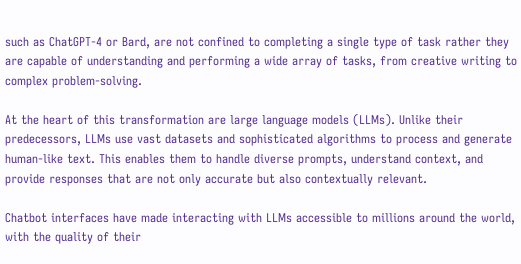such as ChatGPT-4 or Bard, are not confined to completing a single type of task rather they are capable of understanding and performing a wide array of tasks, from creative writing to complex problem-solving.

At the heart of this transformation are large language models (LLMs). Unlike their predecessors, LLMs use vast datasets and sophisticated algorithms to process and generate human-like text. This enables them to handle diverse prompts, understand context, and provide responses that are not only accurate but also contextually relevant.

Chatbot interfaces have made interacting with LLMs accessible to millions around the world, with the quality of their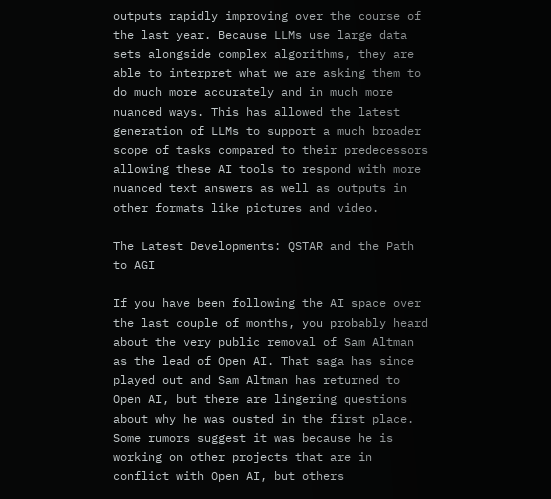outputs rapidly improving over the course of the last year. Because LLMs use large data sets alongside complex algorithms, they are able to interpret what we are asking them to do much more accurately and in much more nuanced ways. This has allowed the latest generation of LLMs to support a much broader scope of tasks compared to their predecessors allowing these AI tools to respond with more nuanced text answers as well as outputs in other formats like pictures and video.

The Latest Developments: QSTAR and the Path to AGI

If you have been following the AI space over the last couple of months, you probably heard about the very public removal of Sam Altman as the lead of Open AI. That saga has since played out and Sam Altman has returned to Open AI, but there are lingering questions about why he was ousted in the first place. Some rumors suggest it was because he is working on other projects that are in conflict with Open AI, but others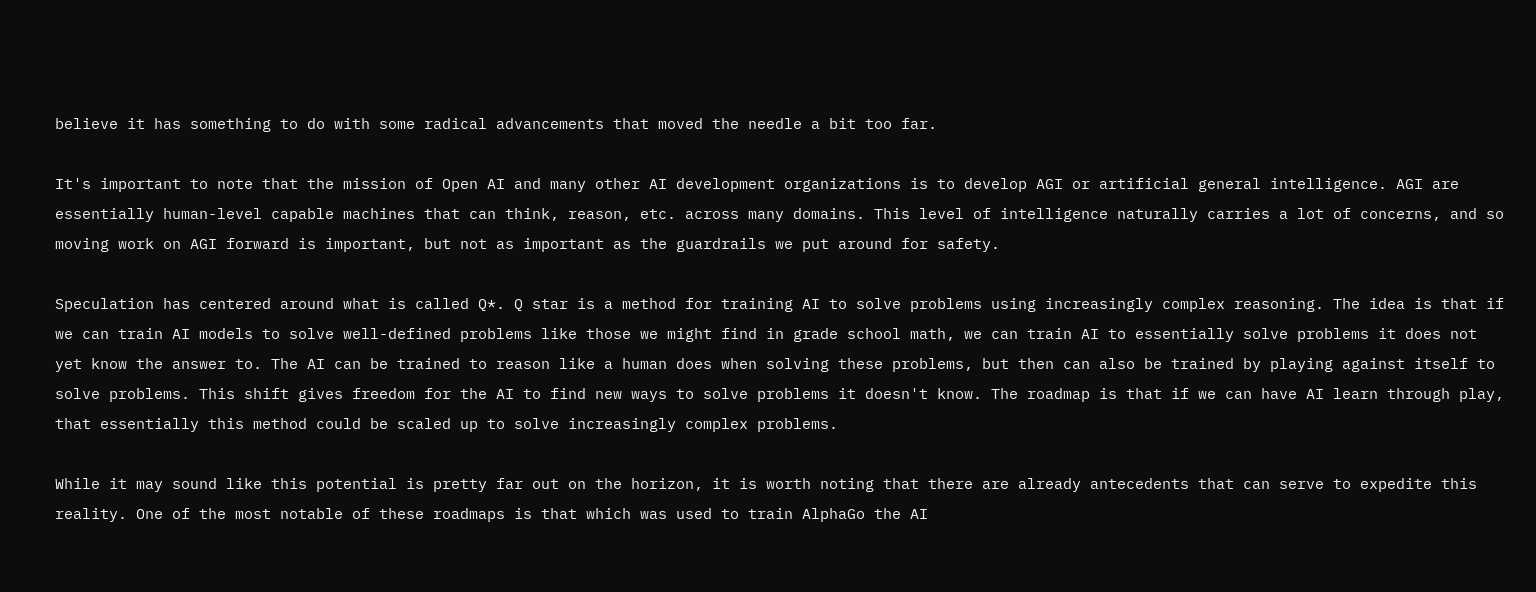believe it has something to do with some radical advancements that moved the needle a bit too far.

It's important to note that the mission of Open AI and many other AI development organizations is to develop AGI or artificial general intelligence. AGI are essentially human-level capable machines that can think, reason, etc. across many domains. This level of intelligence naturally carries a lot of concerns, and so moving work on AGI forward is important, but not as important as the guardrails we put around for safety.

Speculation has centered around what is called Q*. Q star is a method for training AI to solve problems using increasingly complex reasoning. The idea is that if we can train AI models to solve well-defined problems like those we might find in grade school math, we can train AI to essentially solve problems it does not yet know the answer to. The AI can be trained to reason like a human does when solving these problems, but then can also be trained by playing against itself to solve problems. This shift gives freedom for the AI to find new ways to solve problems it doesn't know. The roadmap is that if we can have AI learn through play, that essentially this method could be scaled up to solve increasingly complex problems.

While it may sound like this potential is pretty far out on the horizon, it is worth noting that there are already antecedents that can serve to expedite this reality. One of the most notable of these roadmaps is that which was used to train AlphaGo the AI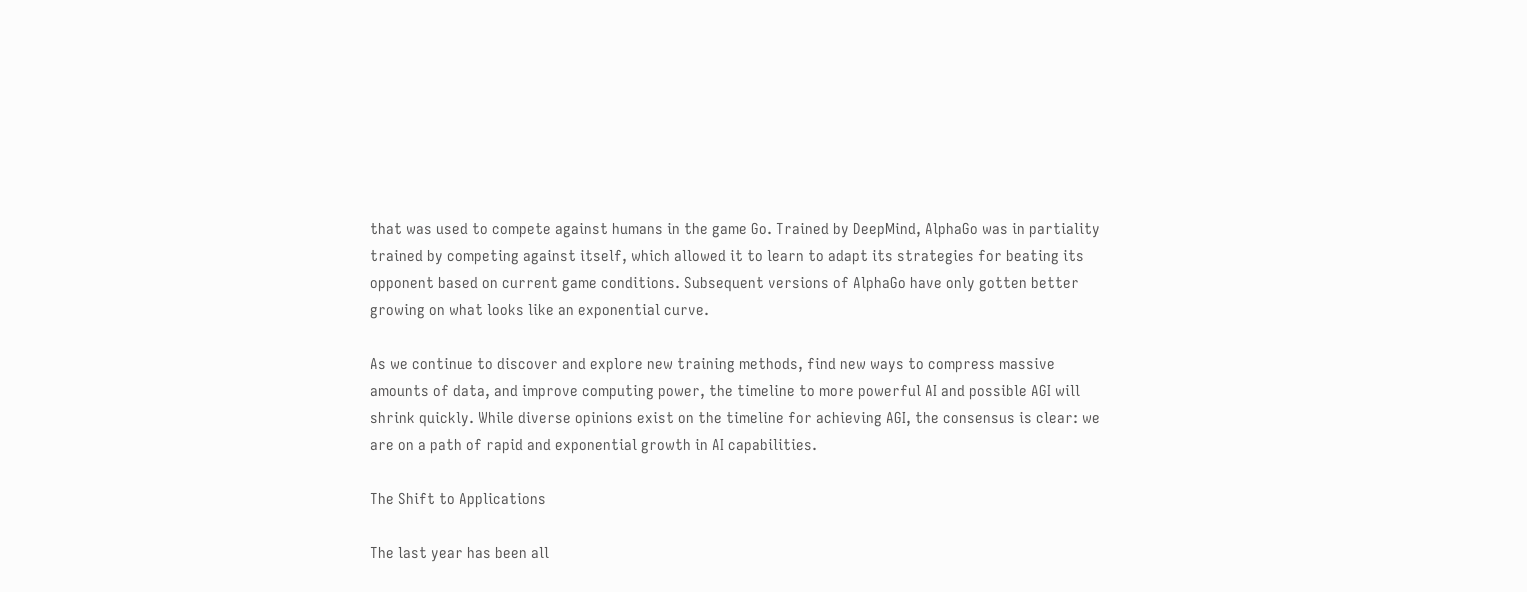that was used to compete against humans in the game Go. Trained by DeepMind, AlphaGo was in partiality trained by competing against itself, which allowed it to learn to adapt its strategies for beating its opponent based on current game conditions. Subsequent versions of AlphaGo have only gotten better growing on what looks like an exponential curve.

As we continue to discover and explore new training methods, find new ways to compress massive amounts of data, and improve computing power, the timeline to more powerful AI and possible AGI will shrink quickly. While diverse opinions exist on the timeline for achieving AGI, the consensus is clear: we are on a path of rapid and exponential growth in AI capabilities.

The Shift to Applications

The last year has been all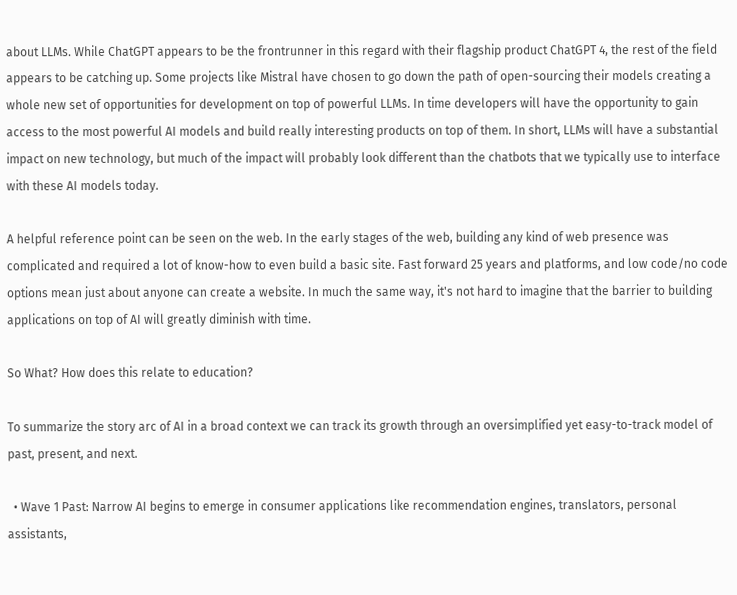about LLMs. While ChatGPT appears to be the frontrunner in this regard with their flagship product ChatGPT 4, the rest of the field appears to be catching up. Some projects like Mistral have chosen to go down the path of open-sourcing their models creating a whole new set of opportunities for development on top of powerful LLMs. In time developers will have the opportunity to gain access to the most powerful AI models and build really interesting products on top of them. In short, LLMs will have a substantial impact on new technology, but much of the impact will probably look different than the chatbots that we typically use to interface with these AI models today.

A helpful reference point can be seen on the web. In the early stages of the web, building any kind of web presence was complicated and required a lot of know-how to even build a basic site. Fast forward 25 years and platforms, and low code/no code options mean just about anyone can create a website. In much the same way, it's not hard to imagine that the barrier to building applications on top of AI will greatly diminish with time.

So What? How does this relate to education?

To summarize the story arc of AI in a broad context we can track its growth through an oversimplified yet easy-to-track model of past, present, and next.

  • Wave 1 Past: Narrow AI begins to emerge in consumer applications like recommendation engines, translators, personal assistants,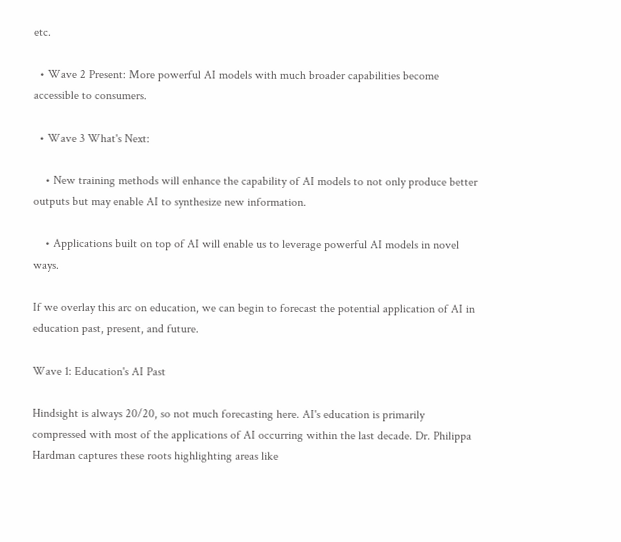etc.

  • Wave 2 Present: More powerful AI models with much broader capabilities become accessible to consumers.

  • Wave 3 What's Next:

    • New training methods will enhance the capability of AI models to not only produce better outputs but may enable AI to synthesize new information.

    • Applications built on top of AI will enable us to leverage powerful AI models in novel ways.

If we overlay this arc on education, we can begin to forecast the potential application of AI in education past, present, and future.

Wave 1: Education's AI Past

Hindsight is always 20/20, so not much forecasting here. AI's education is primarily compressed with most of the applications of AI occurring within the last decade. Dr. Philippa Hardman captures these roots highlighting areas like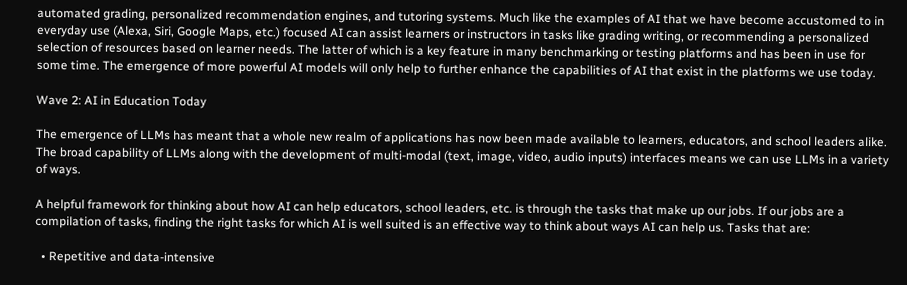automated grading, personalized recommendation engines, and tutoring systems. Much like the examples of AI that we have become accustomed to in everyday use (Alexa, Siri, Google Maps, etc.) focused AI can assist learners or instructors in tasks like grading writing, or recommending a personalized selection of resources based on learner needs. The latter of which is a key feature in many benchmarking or testing platforms and has been in use for some time. The emergence of more powerful AI models will only help to further enhance the capabilities of AI that exist in the platforms we use today.

Wave 2: AI in Education Today

The emergence of LLMs has meant that a whole new realm of applications has now been made available to learners, educators, and school leaders alike. The broad capability of LLMs along with the development of multi-modal (text, image, video, audio inputs) interfaces means we can use LLMs in a variety of ways.

A helpful framework for thinking about how AI can help educators, school leaders, etc. is through the tasks that make up our jobs. If our jobs are a compilation of tasks, finding the right tasks for which AI is well suited is an effective way to think about ways AI can help us. Tasks that are:

  • Repetitive and data-intensive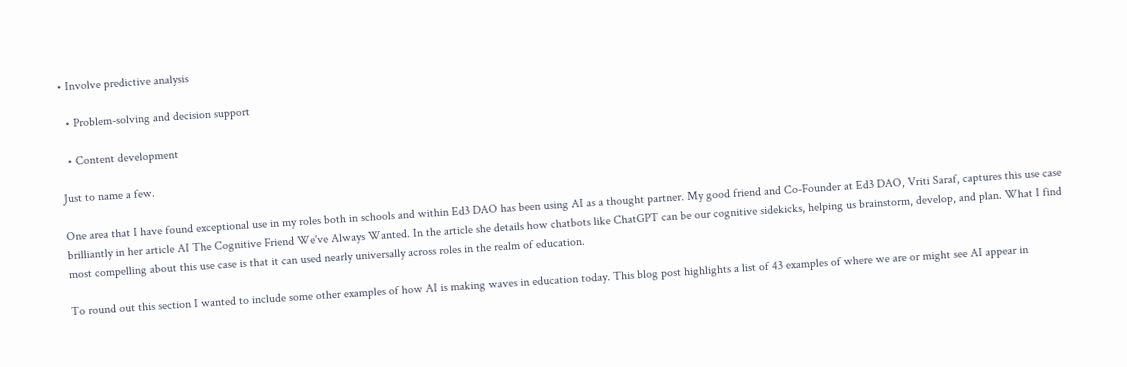• Involve predictive analysis

  • Problem-solving and decision support

  • Content development

Just to name a few.

One area that I have found exceptional use in my roles both in schools and within Ed3 DAO has been using AI as a thought partner. My good friend and Co-Founder at Ed3 DAO, Vriti Saraf, captures this use case brilliantly in her article AI The Cognitive Friend We've Always Wanted. In the article she details how chatbots like ChatGPT can be our cognitive sidekicks, helping us brainstorm, develop, and plan. What I find most compelling about this use case is that it can used nearly universally across roles in the realm of education.

To round out this section I wanted to include some other examples of how AI is making waves in education today. This blog post highlights a list of 43 examples of where we are or might see AI appear in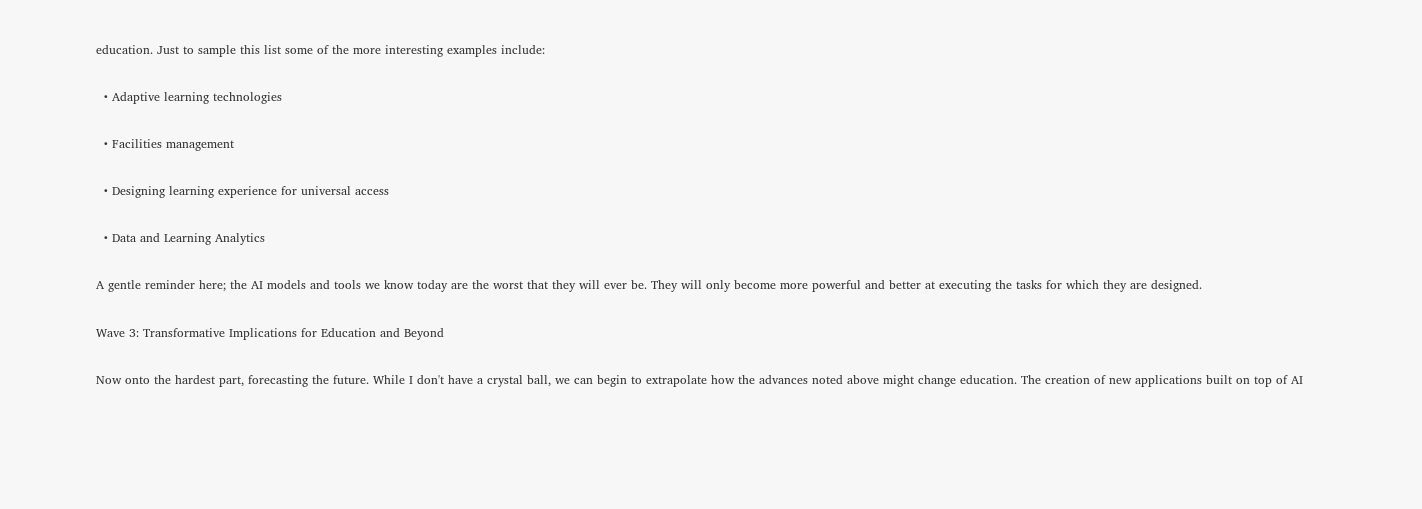education. Just to sample this list some of the more interesting examples include:

  • Adaptive learning technologies

  • Facilities management

  • Designing learning experience for universal access

  • Data and Learning Analytics

A gentle reminder here; the AI models and tools we know today are the worst that they will ever be. They will only become more powerful and better at executing the tasks for which they are designed.

Wave 3: Transformative Implications for Education and Beyond

Now onto the hardest part, forecasting the future. While I don't have a crystal ball, we can begin to extrapolate how the advances noted above might change education. The creation of new applications built on top of AI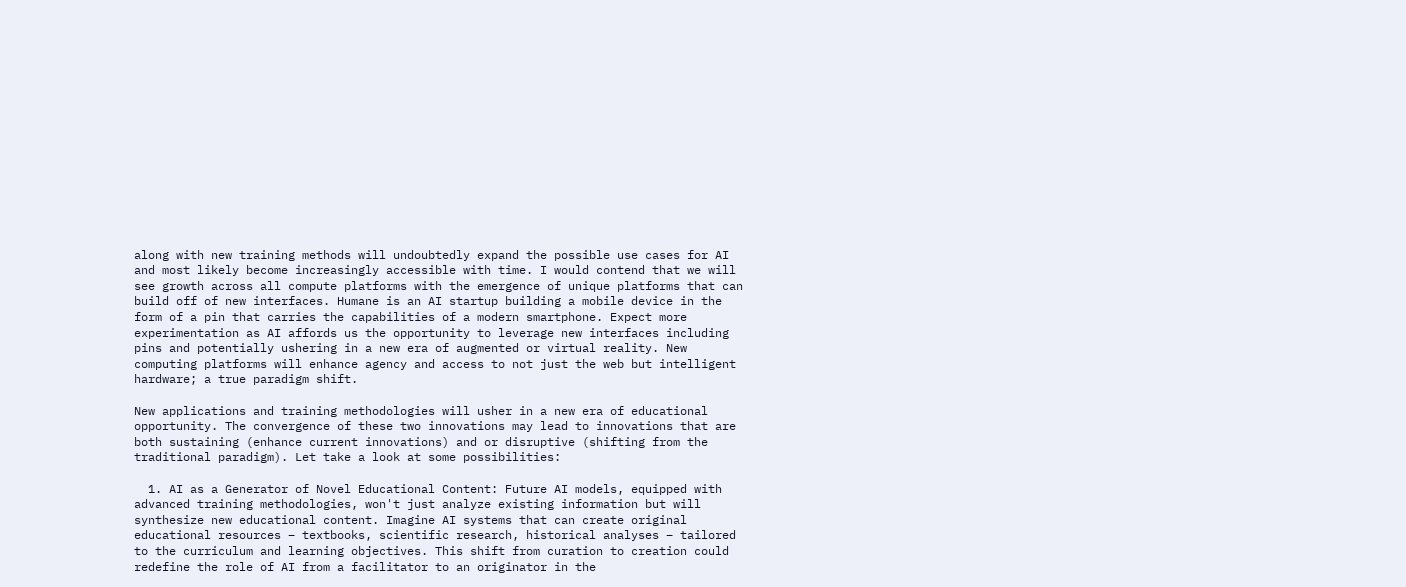along with new training methods will undoubtedly expand the possible use cases for AI and most likely become increasingly accessible with time. I would contend that we will see growth across all compute platforms with the emergence of unique platforms that can build off of new interfaces. Humane is an AI startup building a mobile device in the form of a pin that carries the capabilities of a modern smartphone. Expect more experimentation as AI affords us the opportunity to leverage new interfaces including pins and potentially ushering in a new era of augmented or virtual reality. New computing platforms will enhance agency and access to not just the web but intelligent hardware; a true paradigm shift.

New applications and training methodologies will usher in a new era of educational opportunity. The convergence of these two innovations may lead to innovations that are both sustaining (enhance current innovations) and or disruptive (shifting from the traditional paradigm). Let take a look at some possibilities:

  1. AI as a Generator of Novel Educational Content: Future AI models, equipped with advanced training methodologies, won't just analyze existing information but will synthesize new educational content. Imagine AI systems that can create original educational resources – textbooks, scientific research, historical analyses – tailored to the curriculum and learning objectives. This shift from curation to creation could redefine the role of AI from a facilitator to an originator in the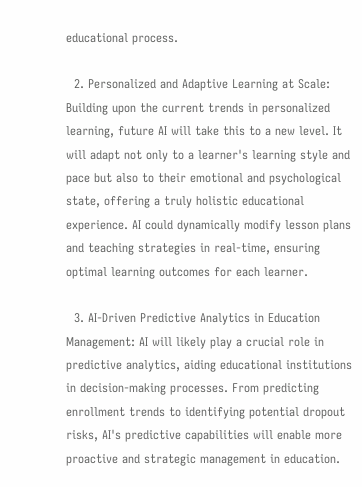educational process.

  2. Personalized and Adaptive Learning at Scale: Building upon the current trends in personalized learning, future AI will take this to a new level. It will adapt not only to a learner's learning style and pace but also to their emotional and psychological state, offering a truly holistic educational experience. AI could dynamically modify lesson plans and teaching strategies in real-time, ensuring optimal learning outcomes for each learner.

  3. AI-Driven Predictive Analytics in Education Management: AI will likely play a crucial role in predictive analytics, aiding educational institutions in decision-making processes. From predicting enrollment trends to identifying potential dropout risks, AI's predictive capabilities will enable more proactive and strategic management in education.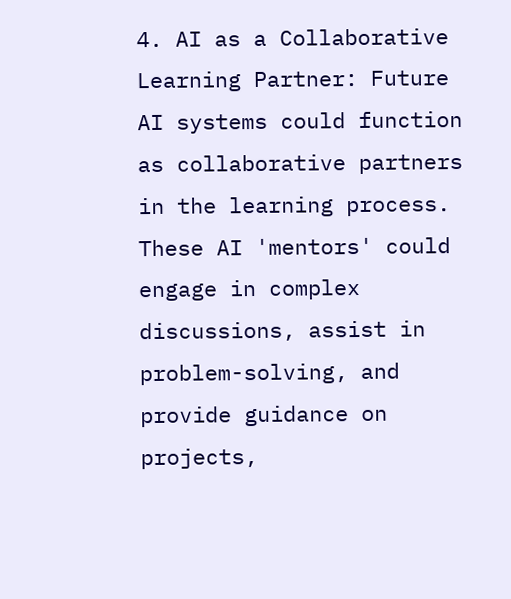4. AI as a Collaborative Learning Partner: Future AI systems could function as collaborative partners in the learning process. These AI 'mentors' could engage in complex discussions, assist in problem-solving, and provide guidance on projects,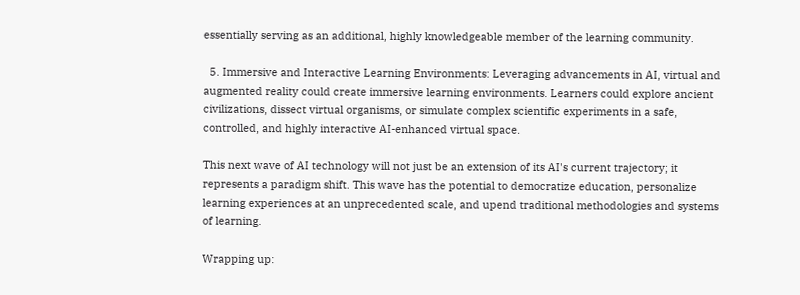essentially serving as an additional, highly knowledgeable member of the learning community.

  5. Immersive and Interactive Learning Environments: Leveraging advancements in AI, virtual and augmented reality could create immersive learning environments. Learners could explore ancient civilizations, dissect virtual organisms, or simulate complex scientific experiments in a safe, controlled, and highly interactive AI-enhanced virtual space.

This next wave of AI technology will not just be an extension of its AI's current trajectory; it represents a paradigm shift. This wave has the potential to democratize education, personalize learning experiences at an unprecedented scale, and upend traditional methodologies and systems of learning.

Wrapping up: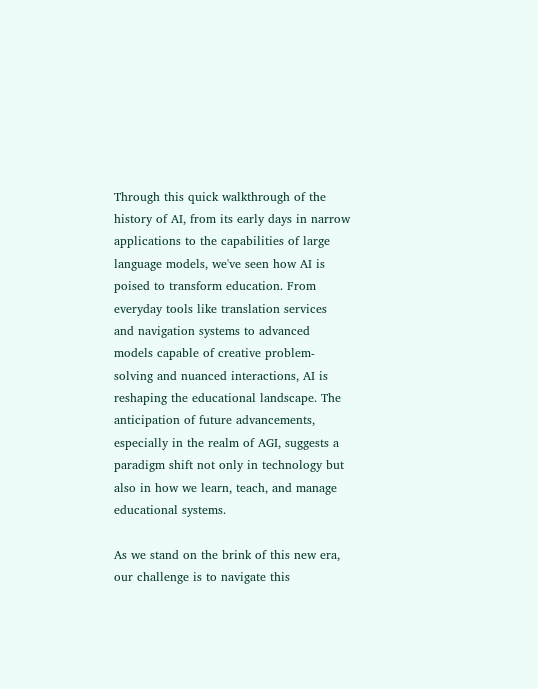Through this quick walkthrough of the history of AI, from its early days in narrow applications to the capabilities of large language models, we've seen how AI is poised to transform education. From everyday tools like translation services and navigation systems to advanced models capable of creative problem-solving and nuanced interactions, AI is reshaping the educational landscape. The anticipation of future advancements, especially in the realm of AGI, suggests a paradigm shift not only in technology but also in how we learn, teach, and manage educational systems.

As we stand on the brink of this new era, our challenge is to navigate this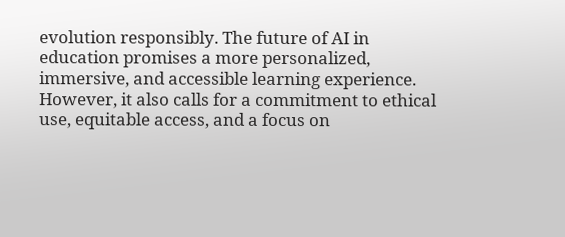evolution responsibly. The future of AI in education promises a more personalized, immersive, and accessible learning experience. However, it also calls for a commitment to ethical use, equitable access, and a focus on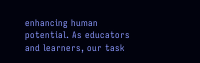enhancing human potential. As educators and learners, our task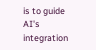is to guide AI's integration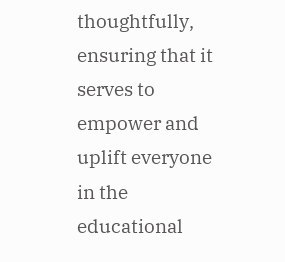thoughtfully, ensuring that it serves to empower and uplift everyone in the educational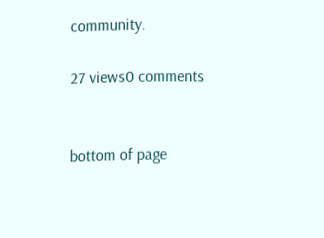community.

27 views0 comments


bottom of page